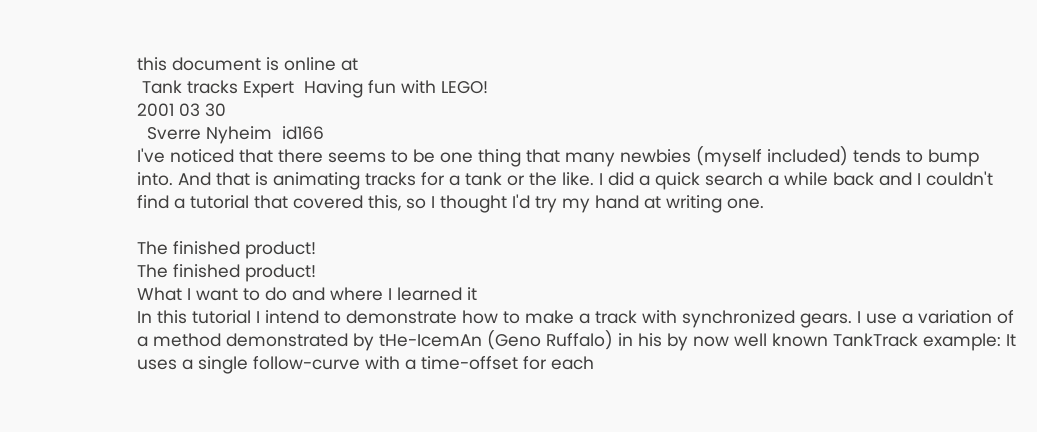this document is online at
 Tank tracks Expert  Having fun with LEGO!
2001 03 30
  Sverre Nyheim  id166
I've noticed that there seems to be one thing that many newbies (myself included) tends to bump into. And that is animating tracks for a tank or the like. I did a quick search a while back and I couldn't find a tutorial that covered this, so I thought I'd try my hand at writing one.

The finished product!
The finished product!
What I want to do and where I learned it
In this tutorial I intend to demonstrate how to make a track with synchronized gears. I use a variation of a method demonstrated by tHe-IcemAn (Geno Ruffalo) in his by now well known TankTrack example: It uses a single follow-curve with a time-offset for each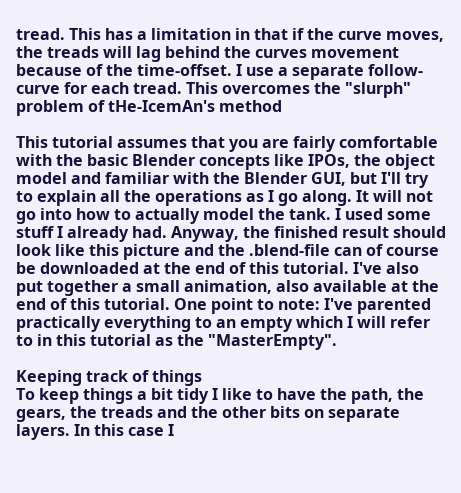tread. This has a limitation in that if the curve moves, the treads will lag behind the curves movement because of the time-offset. I use a separate follow-curve for each tread. This overcomes the "slurph" problem of tHe-IcemAn's method

This tutorial assumes that you are fairly comfortable with the basic Blender concepts like IPOs, the object model and familiar with the Blender GUI, but I'll try to explain all the operations as I go along. It will not go into how to actually model the tank. I used some stuff I already had. Anyway, the finished result should look like this picture and the .blend-file can of course be downloaded at the end of this tutorial. I've also put together a small animation, also available at the end of this tutorial. One point to note: I've parented practically everything to an empty which I will refer to in this tutorial as the "MasterEmpty".

Keeping track of things
To keep things a bit tidy I like to have the path, the gears, the treads and the other bits on separate layers. In this case I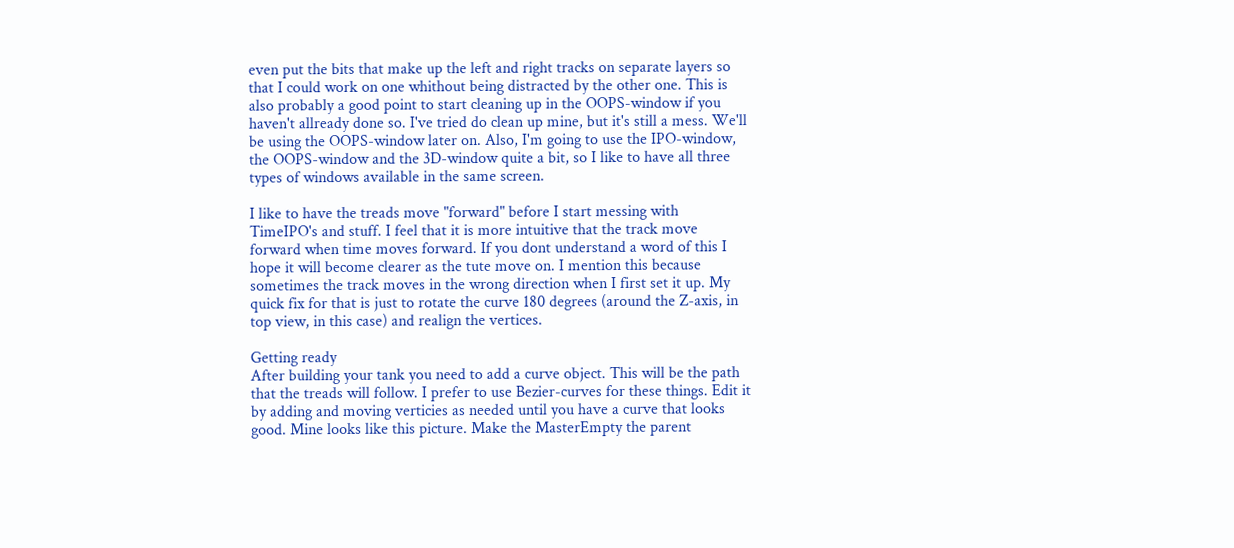even put the bits that make up the left and right tracks on separate layers so that I could work on one whithout being distracted by the other one. This is also probably a good point to start cleaning up in the OOPS-window if you haven't allready done so. I've tried do clean up mine, but it's still a mess. We'll be using the OOPS-window later on. Also, I'm going to use the IPO-window, the OOPS-window and the 3D-window quite a bit, so I like to have all three types of windows available in the same screen.

I like to have the treads move "forward" before I start messing with TimeIPO's and stuff. I feel that it is more intuitive that the track move forward when time moves forward. If you dont understand a word of this I hope it will become clearer as the tute move on. I mention this because sometimes the track moves in the wrong direction when I first set it up. My quick fix for that is just to rotate the curve 180 degrees (around the Z-axis, in top view, in this case) and realign the vertices.

Getting ready
After building your tank you need to add a curve object. This will be the path that the treads will follow. I prefer to use Bezier-curves for these things. Edit it by adding and moving verticies as needed until you have a curve that looks good. Mine looks like this picture. Make the MasterEmpty the parent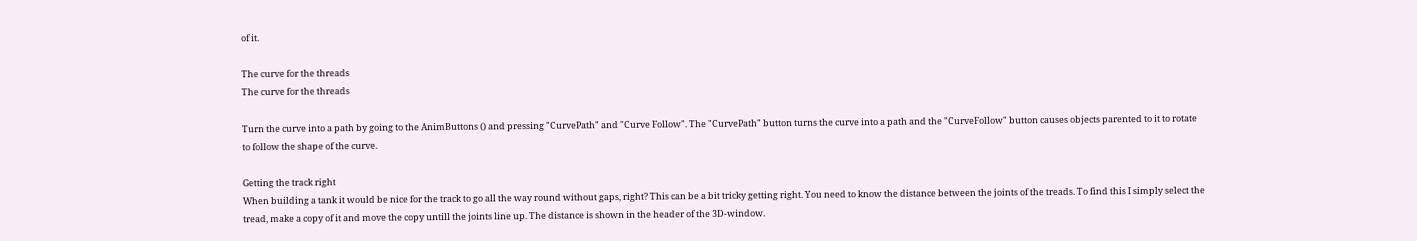of it.

The curve for the threads
The curve for the threads

Turn the curve into a path by going to the AnimButtons () and pressing "CurvePath" and "Curve Follow". The "CurvePath" button turns the curve into a path and the "CurveFollow" button causes objects parented to it to rotate to follow the shape of the curve.

Getting the track right
When building a tank it would be nice for the track to go all the way round without gaps, right? This can be a bit tricky getting right. You need to know the distance between the joints of the treads. To find this I simply select the tread, make a copy of it and move the copy untill the joints line up. The distance is shown in the header of the 3D-window.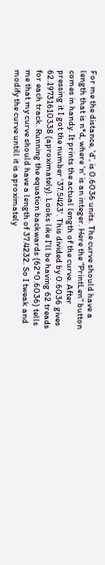For me the distance, 'd', is 0.6036 units. The curve should have a length that is n*d, where 'n' is an integer. Here the "PrintLen" button comes in handy. It prints the actual length of the curve. After pressing it I got the number '37.5423'. This divided by 0.6036 gives 62.19731610338 (aproximately). Looks like I'll be having 62 treads for each track. Running the equation backwards (62*0.6036) tells me that my curve should have a length of 37.4232. So I tweak and modify the curve untill it is aproximately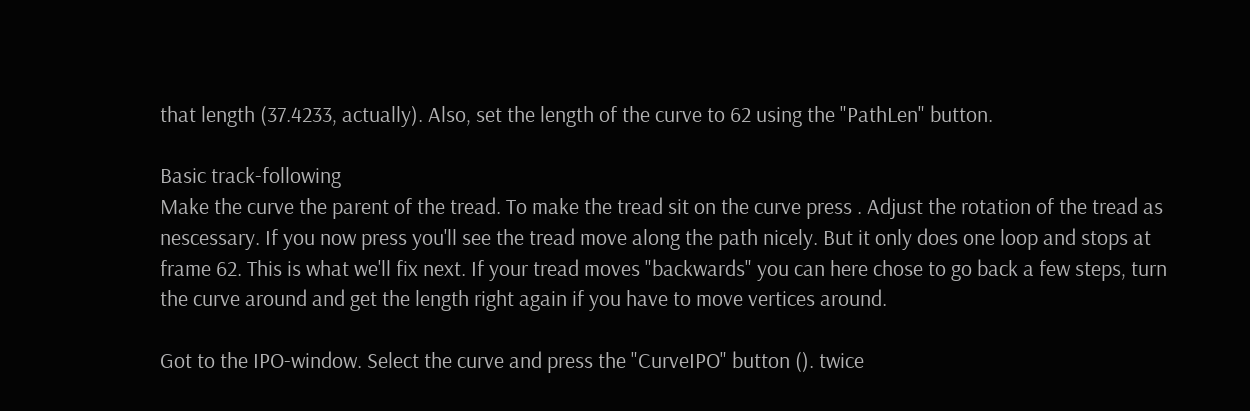that length (37.4233, actually). Also, set the length of the curve to 62 using the "PathLen" button.

Basic track-following
Make the curve the parent of the tread. To make the tread sit on the curve press . Adjust the rotation of the tread as nescessary. If you now press you'll see the tread move along the path nicely. But it only does one loop and stops at frame 62. This is what we'll fix next. If your tread moves "backwards" you can here chose to go back a few steps, turn the curve around and get the length right again if you have to move vertices around.

Got to the IPO-window. Select the curve and press the "CurveIPO" button (). twice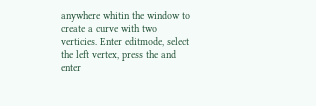anywhere whitin the window to create a curve with two verticies. Enter editmode, select the left vertex, press the and enter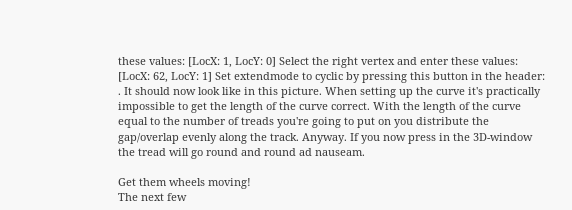these values: [LocX: 1, LocY: 0] Select the right vertex and enter these values: [LocX: 62, LocY: 1] Set extendmode to cyclic by pressing this button in the header: . It should now look like in this picture. When setting up the curve it's practically impossible to get the length of the curve correct. With the length of the curve equal to the number of treads you're going to put on you distribute the gap/overlap evenly along the track. Anyway. If you now press in the 3D-window the tread will go round and round ad nauseam.

Get them wheels moving!
The next few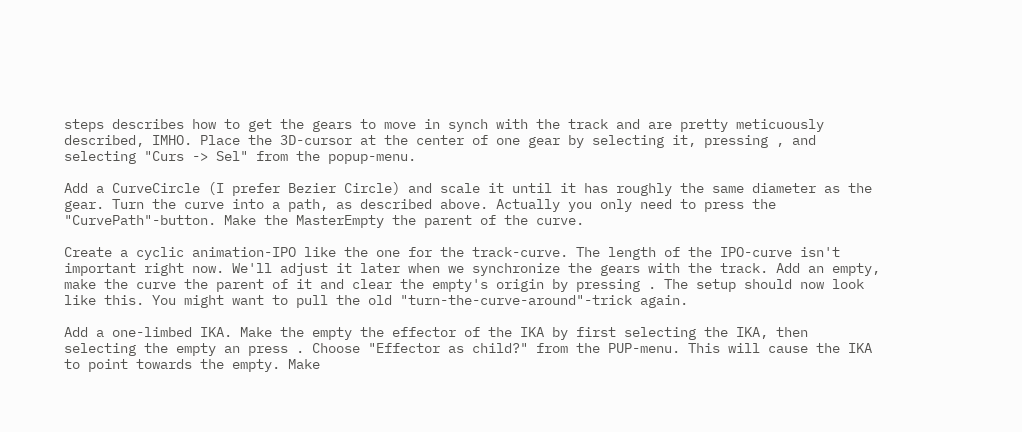steps describes how to get the gears to move in synch with the track and are pretty meticuously described, IMHO. Place the 3D-cursor at the center of one gear by selecting it, pressing , and selecting "Curs -> Sel" from the popup-menu.

Add a CurveCircle (I prefer Bezier Circle) and scale it until it has roughly the same diameter as the gear. Turn the curve into a path, as described above. Actually you only need to press the "CurvePath"-button. Make the MasterEmpty the parent of the curve.

Create a cyclic animation-IPO like the one for the track-curve. The length of the IPO-curve isn't important right now. We'll adjust it later when we synchronize the gears with the track. Add an empty, make the curve the parent of it and clear the empty's origin by pressing . The setup should now look like this. You might want to pull the old "turn-the-curve-around"-trick again.

Add a one-limbed IKA. Make the empty the effector of the IKA by first selecting the IKA, then selecting the empty an press . Choose "Effector as child?" from the PUP-menu. This will cause the IKA to point towards the empty. Make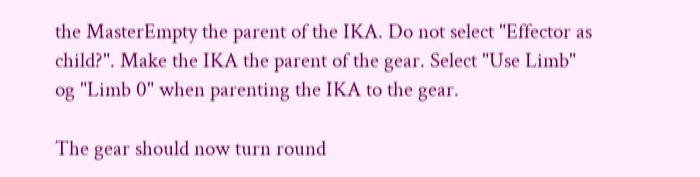the MasterEmpty the parent of the IKA. Do not select "Effector as child?". Make the IKA the parent of the gear. Select "Use Limb" og "Limb 0" when parenting the IKA to the gear.

The gear should now turn round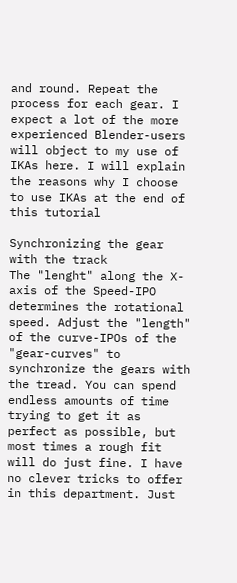and round. Repeat the process for each gear. I expect a lot of the more experienced Blender-users will object to my use of IKAs here. I will explain the reasons why I choose to use IKAs at the end of this tutorial

Synchronizing the gear with the track
The "lenght" along the X-axis of the Speed-IPO determines the rotational speed. Adjust the "length" of the curve-IPOs of the "gear-curves" to synchronize the gears with the tread. You can spend endless amounts of time trying to get it as perfect as possible, but most times a rough fit will do just fine. I have no clever tricks to offer in this department. Just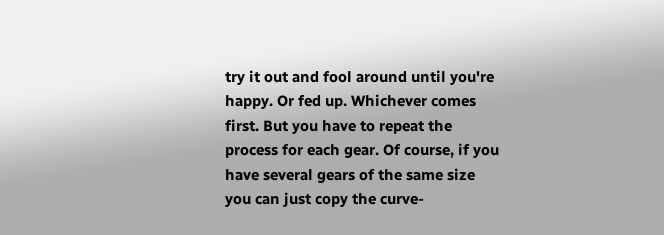try it out and fool around until you're happy. Or fed up. Whichever comes first. But you have to repeat the process for each gear. Of course, if you have several gears of the same size you can just copy the curve-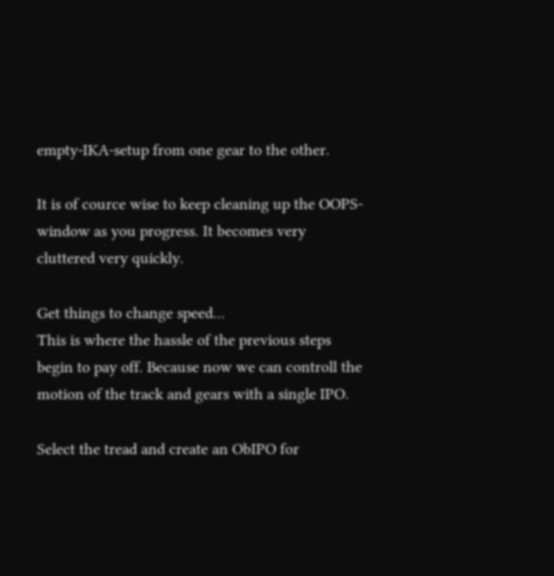empty-IKA-setup from one gear to the other.

It is of cource wise to keep cleaning up the OOPS-window as you progress. It becomes very cluttered very quickly.

Get things to change speed...
This is where the hassle of the previous steps begin to pay off. Because now we can controll the motion of the track and gears with a single IPO.

Select the tread and create an ObIPO for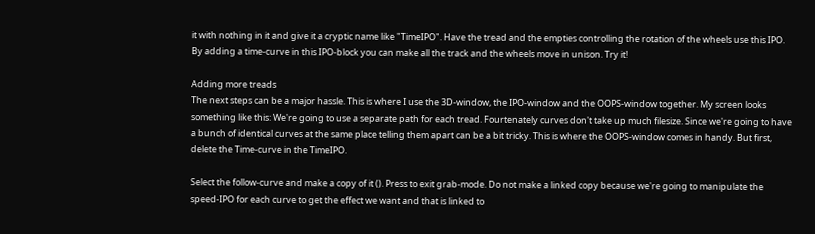it with nothing in it and give it a cryptic name like "TimeIPO". Have the tread and the empties controlling the rotation of the wheels use this IPO. By adding a time-curve in this IPO-block you can make all the track and the wheels move in unison. Try it!

Adding more treads
The next steps can be a major hassle. This is where I use the 3D-window, the IPO-window and the OOPS-window together. My screen looks something like this: We're going to use a separate path for each tread. Fourtenately curves don't take up much filesize. Since we're going to have a bunch of identical curves at the same place telling them apart can be a bit tricky. This is where the OOPS-window comes in handy. But first, delete the Time-curve in the TimeIPO.

Select the follow-curve and make a copy of it (). Press to exit grab-mode. Do not make a linked copy because we're going to manipulate the speed-IPO for each curve to get the effect we want and that is linked to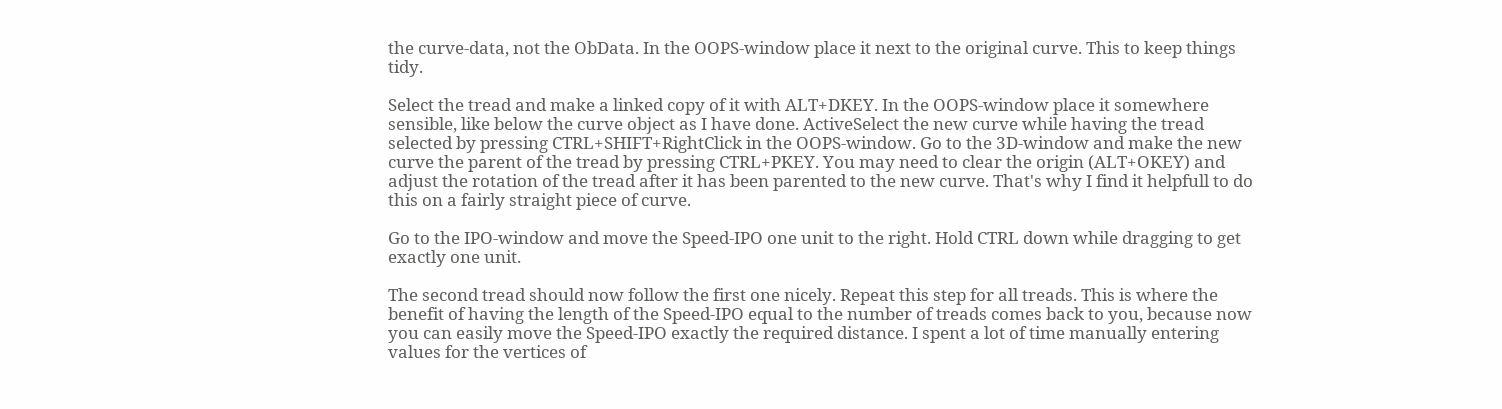the curve-data, not the ObData. In the OOPS-window place it next to the original curve. This to keep things tidy.

Select the tread and make a linked copy of it with ALT+DKEY. In the OOPS-window place it somewhere sensible, like below the curve object as I have done. ActiveSelect the new curve while having the tread selected by pressing CTRL+SHIFT+RightClick in the OOPS-window. Go to the 3D-window and make the new curve the parent of the tread by pressing CTRL+PKEY. You may need to clear the origin (ALT+OKEY) and adjust the rotation of the tread after it has been parented to the new curve. That's why I find it helpfull to do this on a fairly straight piece of curve.

Go to the IPO-window and move the Speed-IPO one unit to the right. Hold CTRL down while dragging to get exactly one unit.

The second tread should now follow the first one nicely. Repeat this step for all treads. This is where the benefit of having the length of the Speed-IPO equal to the number of treads comes back to you, because now you can easily move the Speed-IPO exactly the required distance. I spent a lot of time manually entering values for the vertices of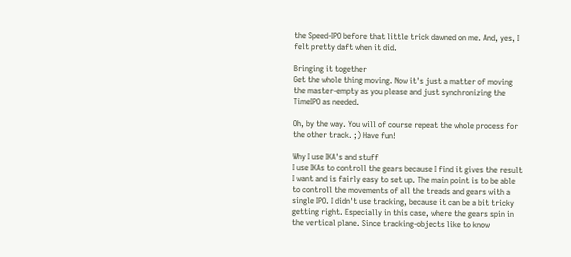the Speed-IPO before that little trick dawned on me. And, yes, I felt pretty daft when it did.

Bringing it together
Get the whole thing moving. Now it's just a matter of moving the master-empty as you please and just synchronizing the TimeIPO as needed.

Oh, by the way. You will of course repeat the whole process for the other track. ;) Have fun!

Why I use IKA's and stuff
I use IKAs to controll the gears because I find it gives the result I want and is fairly easy to set up. The main point is to be able to controll the movements of all the treads and gears with a single IPO. I didn't use tracking, because it can be a bit tricky getting right. Especially in this case, where the gears spin in the vertical plane. Since tracking-objects like to know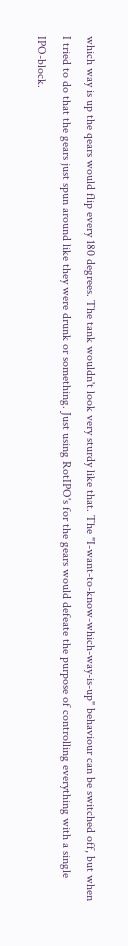which way is up the qears would flip every 180 degrees. The tank wouldn't look very sturdy like that. The "I-want-to-know-which-way-is-up" behaviour can be switched off, but when I tried to do that the gears just spun around like they were drunk or something. Just using RotIPO's for the gears would defeate the purpose of controlling everything with a single IPO-block.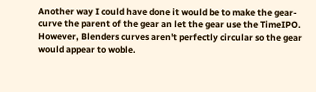Another way I could have done it would be to make the gear-curve the parent of the gear an let the gear use the TimeIPO. However, Blenders curves aren't perfectly circular so the gear would appear to woble.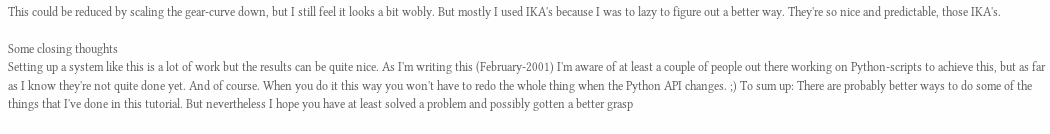This could be reduced by scaling the gear-curve down, but I still feel it looks a bit wobly. But mostly I used IKA's because I was to lazy to figure out a better way. They're so nice and predictable, those IKA's.

Some closing thoughts
Setting up a system like this is a lot of work but the results can be quite nice. As I'm writing this (February-2001) I'm aware of at least a couple of people out there working on Python-scripts to achieve this, but as far as I know they're not quite done yet. And of course. When you do it this way you won't have to redo the whole thing when the Python API changes. ;) To sum up: There are probably better ways to do some of the things that I've done in this tutorial. But nevertheless I hope you have at least solved a problem and possibly gotten a better grasp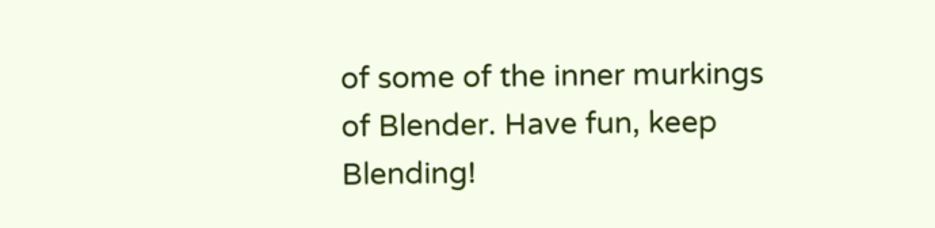of some of the inner murkings of Blender. Have fun, keep Blending!